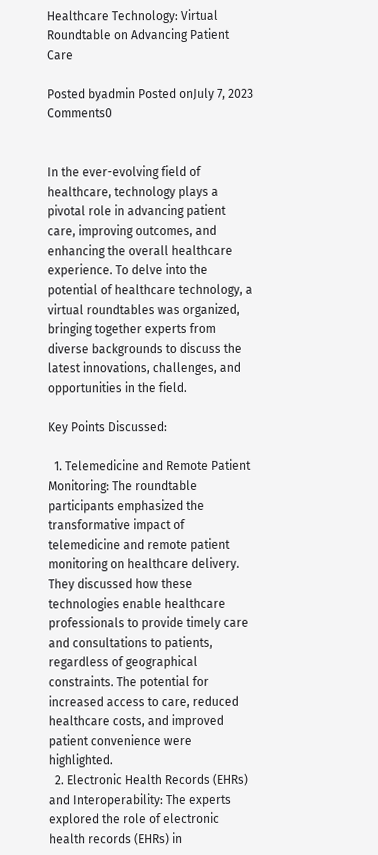Healthcare Technology: Virtual Roundtable on Advancing Patient Care

Posted byadmin Posted onJuly 7, 2023 Comments0


In the ever-evolving field of healthcare, technology plays a pivotal role in advancing patient care, improving outcomes, and enhancing the overall healthcare experience. To delve into the potential of healthcare technology, a virtual roundtables was organized, bringing together experts from diverse backgrounds to discuss the latest innovations, challenges, and opportunities in the field.

Key Points Discussed:

  1. Telemedicine and Remote Patient Monitoring: The roundtable participants emphasized the transformative impact of telemedicine and remote patient monitoring on healthcare delivery. They discussed how these technologies enable healthcare professionals to provide timely care and consultations to patients, regardless of geographical constraints. The potential for increased access to care, reduced healthcare costs, and improved patient convenience were highlighted.
  2. Electronic Health Records (EHRs) and Interoperability: The experts explored the role of electronic health records (EHRs) in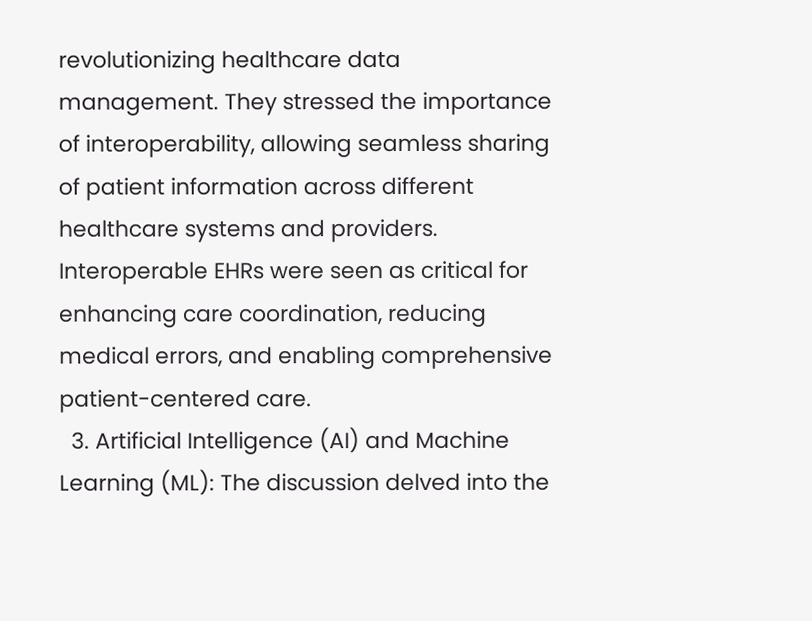revolutionizing healthcare data management. They stressed the importance of interoperability, allowing seamless sharing of patient information across different healthcare systems and providers. Interoperable EHRs were seen as critical for enhancing care coordination, reducing medical errors, and enabling comprehensive patient-centered care.
  3. Artificial Intelligence (AI) and Machine Learning (ML): The discussion delved into the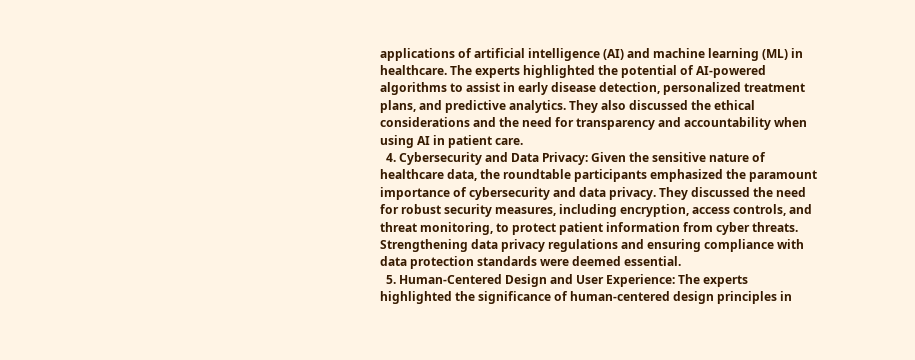applications of artificial intelligence (AI) and machine learning (ML) in healthcare. The experts highlighted the potential of AI-powered algorithms to assist in early disease detection, personalized treatment plans, and predictive analytics. They also discussed the ethical considerations and the need for transparency and accountability when using AI in patient care.
  4. Cybersecurity and Data Privacy: Given the sensitive nature of healthcare data, the roundtable participants emphasized the paramount importance of cybersecurity and data privacy. They discussed the need for robust security measures, including encryption, access controls, and threat monitoring, to protect patient information from cyber threats. Strengthening data privacy regulations and ensuring compliance with data protection standards were deemed essential.
  5. Human-Centered Design and User Experience: The experts highlighted the significance of human-centered design principles in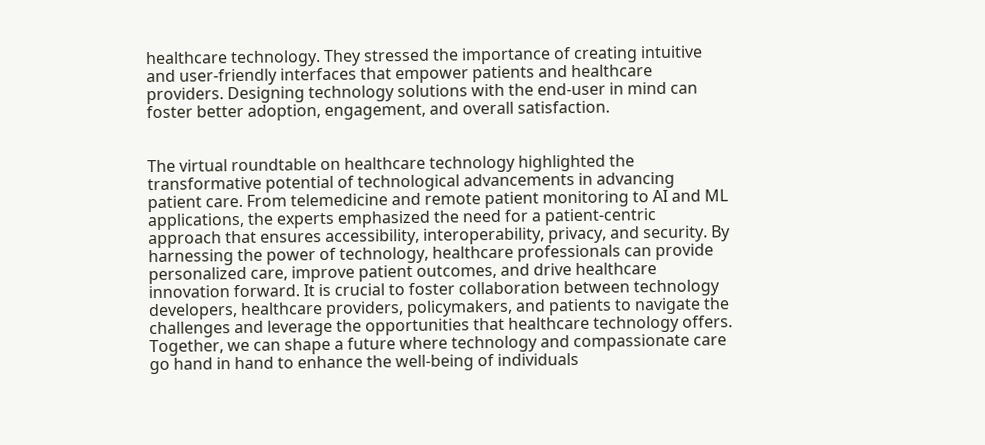healthcare technology. They stressed the importance of creating intuitive and user-friendly interfaces that empower patients and healthcare providers. Designing technology solutions with the end-user in mind can foster better adoption, engagement, and overall satisfaction.


The virtual roundtable on healthcare technology highlighted the transformative potential of technological advancements in advancing patient care. From telemedicine and remote patient monitoring to AI and ML applications, the experts emphasized the need for a patient-centric approach that ensures accessibility, interoperability, privacy, and security. By harnessing the power of technology, healthcare professionals can provide personalized care, improve patient outcomes, and drive healthcare innovation forward. It is crucial to foster collaboration between technology developers, healthcare providers, policymakers, and patients to navigate the challenges and leverage the opportunities that healthcare technology offers. Together, we can shape a future where technology and compassionate care go hand in hand to enhance the well-being of individuals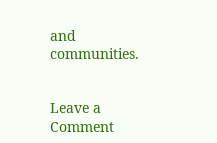and communities.


Leave a Comment